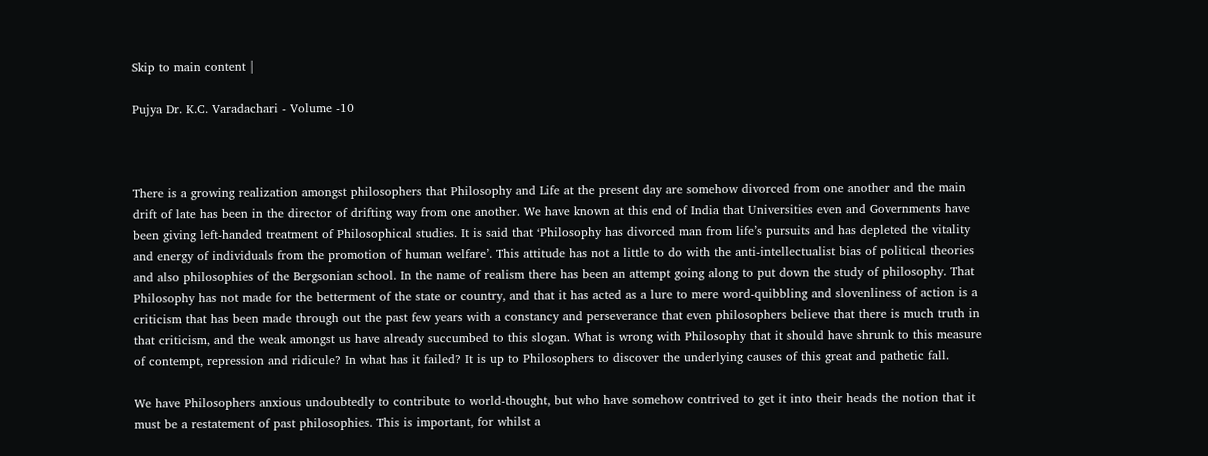Skip to main content |

Pujya Dr. K.C. Varadachari - Volume -10



There is a growing realization amongst philosophers that Philosophy and Life at the present day are somehow divorced from one another and the main drift of late has been in the director of drifting way from one another. We have known at this end of India that Universities even and Governments have been giving left-handed treatment of Philosophical studies. It is said that ‘Philosophy has divorced man from life’s pursuits and has depleted the vitality and energy of individuals from the promotion of human welfare’. This attitude has not a little to do with the anti-intellectualist bias of political theories and also philosophies of the Bergsonian school. In the name of realism there has been an attempt going along to put down the study of philosophy. That Philosophy has not made for the betterment of the state or country, and that it has acted as a lure to mere word-quibbling and slovenliness of action is a criticism that has been made through out the past few years with a constancy and perseverance that even philosophers believe that there is much truth in that criticism, and the weak amongst us have already succumbed to this slogan. What is wrong with Philosophy that it should have shrunk to this measure of contempt, repression and ridicule? In what has it failed? It is up to Philosophers to discover the underlying causes of this great and pathetic fall.

We have Philosophers anxious undoubtedly to contribute to world-thought, but who have somehow contrived to get it into their heads the notion that it must be a restatement of past philosophies. This is important, for whilst a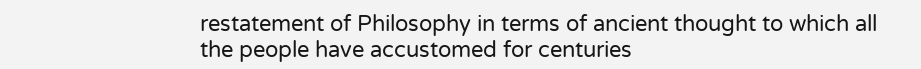restatement of Philosophy in terms of ancient thought to which all the people have accustomed for centuries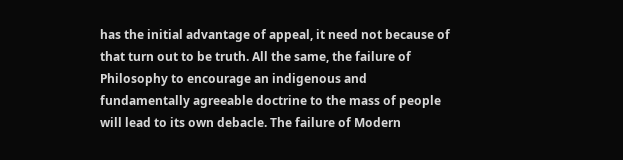has the initial advantage of appeal, it need not because of that turn out to be truth. All the same, the failure of Philosophy to encourage an indigenous and fundamentally agreeable doctrine to the mass of people will lead to its own debacle. The failure of Modern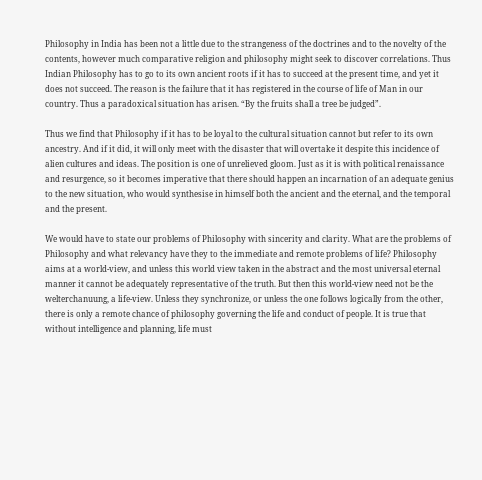Philosophy in India has been not a little due to the strangeness of the doctrines and to the novelty of the contents, however much comparative religion and philosophy might seek to discover correlations. Thus Indian Philosophy has to go to its own ancient roots if it has to succeed at the present time, and yet it does not succeed. The reason is the failure that it has registered in the course of life of Man in our country. Thus a paradoxical situation has arisen. “By the fruits shall a tree be judged”.

Thus we find that Philosophy if it has to be loyal to the cultural situation cannot but refer to its own ancestry. And if it did, it will only meet with the disaster that will overtake it despite this incidence of alien cultures and ideas. The position is one of unrelieved gloom. Just as it is with political renaissance and resurgence, so it becomes imperative that there should happen an incarnation of an adequate genius to the new situation, who would synthesise in himself both the ancient and the eternal, and the temporal and the present.

We would have to state our problems of Philosophy with sincerity and clarity. What are the problems of Philosophy and what relevancy have they to the immediate and remote problems of life? Philosophy aims at a world-view, and unless this world view taken in the abstract and the most universal eternal manner it cannot be adequately representative of the truth. But then this world-view need not be the welterchanuung, a life-view. Unless they synchronize, or unless the one follows logically from the other, there is only a remote chance of philosophy governing the life and conduct of people. It is true that without intelligence and planning, life must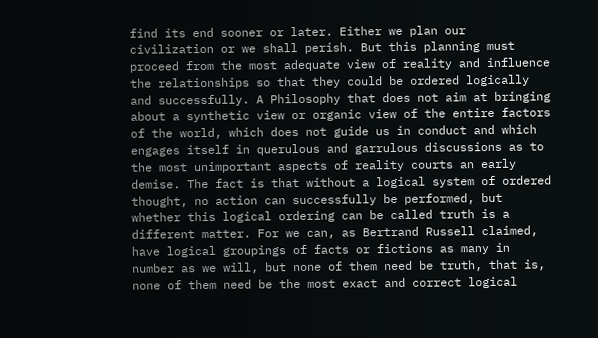find its end sooner or later. Either we plan our civilization or we shall perish. But this planning must proceed from the most adequate view of reality and influence the relationships so that they could be ordered logically and successfully. A Philosophy that does not aim at bringing about a synthetic view or organic view of the entire factors of the world, which does not guide us in conduct and which engages itself in querulous and garrulous discussions as to the most unimportant aspects of reality courts an early demise. The fact is that without a logical system of ordered thought, no action can successfully be performed, but whether this logical ordering can be called truth is a different matter. For we can, as Bertrand Russell claimed, have logical groupings of facts or fictions as many in number as we will, but none of them need be truth, that is, none of them need be the most exact and correct logical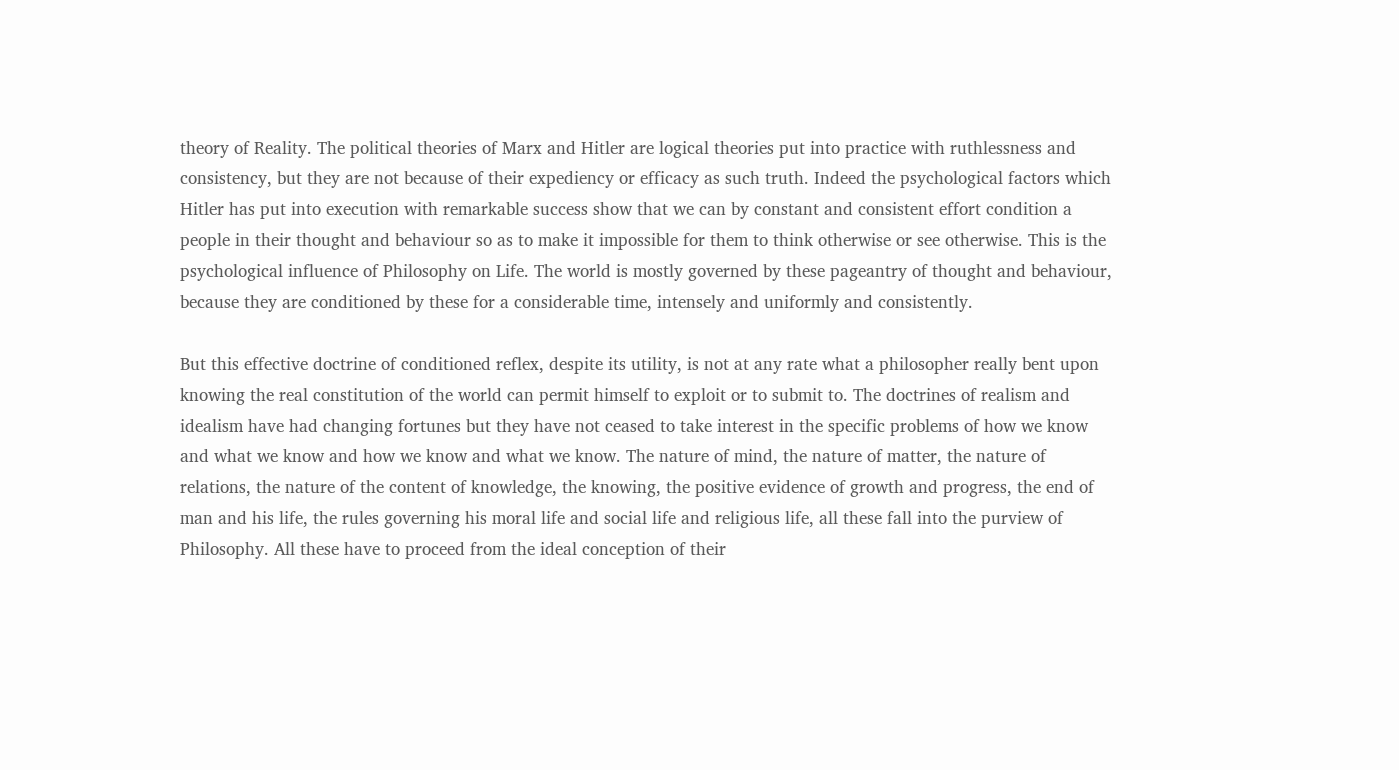theory of Reality. The political theories of Marx and Hitler are logical theories put into practice with ruthlessness and consistency, but they are not because of their expediency or efficacy as such truth. Indeed the psychological factors which Hitler has put into execution with remarkable success show that we can by constant and consistent effort condition a people in their thought and behaviour so as to make it impossible for them to think otherwise or see otherwise. This is the psychological influence of Philosophy on Life. The world is mostly governed by these pageantry of thought and behaviour, because they are conditioned by these for a considerable time, intensely and uniformly and consistently.

But this effective doctrine of conditioned reflex, despite its utility, is not at any rate what a philosopher really bent upon knowing the real constitution of the world can permit himself to exploit or to submit to. The doctrines of realism and idealism have had changing fortunes but they have not ceased to take interest in the specific problems of how we know and what we know and how we know and what we know. The nature of mind, the nature of matter, the nature of relations, the nature of the content of knowledge, the knowing, the positive evidence of growth and progress, the end of man and his life, the rules governing his moral life and social life and religious life, all these fall into the purview of Philosophy. All these have to proceed from the ideal conception of their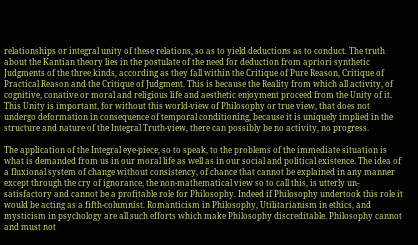relationships or integral unity of these relations, so as to yield deductions as to conduct. The truth about the Kantian theory lies in the postulate of the need for deduction from apriori synthetic Judgments of the three kinds, according as they fall within the Critique of Pure Reason, Critique of Practical Reason and the Critique of Judgment. This is because the Reality from which all activity, of cognitive, conative or moral and religious life and aesthetic enjoyment proceed from the Unity of it. This Unity is important, for without this world-view of Philosophy or true view, that does not undergo deformation in consequence of temporal conditioning, because it is uniquely implied in the structure and nature of the Integral Truth-view, there can possibly be no activity, no progress.

The application of the Integral eye-piece, so to speak, to the problems of the immediate situation is what is demanded from us in our moral life as well as in our social and political existence. The idea of a fluxional system of change without consistency, of chance that cannot be explained in any manner except through the cry of ignorance, the non-mathematical view so to call this, is utterly un-satisfactory and cannot be a profitable role for Philosophy. Indeed if Philosophy undertook this role it would be acting as a fifth-columnist. Romanticism in Philosophy, Utilitarianism in ethics, and mysticism in psychology are all such efforts which make Philosophy discreditable. Philosophy cannot and must not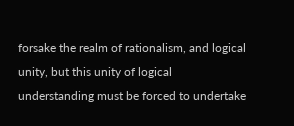forsake the realm of rationalism, and logical unity, but this unity of logical understanding must be forced to undertake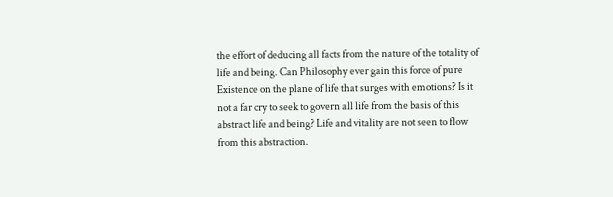the effort of deducing all facts from the nature of the totality of life and being. Can Philosophy ever gain this force of pure Existence on the plane of life that surges with emotions? Is it not a far cry to seek to govern all life from the basis of this abstract life and being? Life and vitality are not seen to flow from this abstraction.